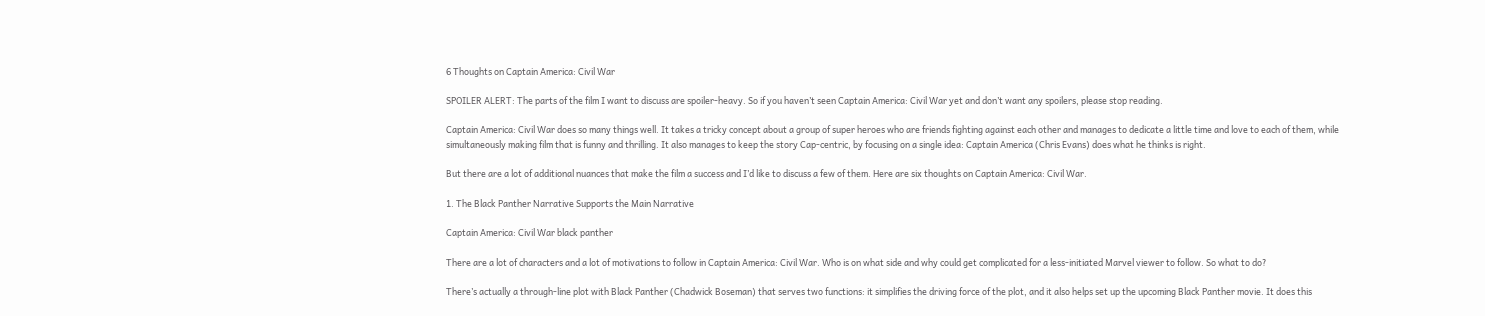6 Thoughts on Captain America: Civil War

SPOILER ALERT: The parts of the film I want to discuss are spoiler-heavy. So if you haven’t seen Captain America: Civil War yet and don’t want any spoilers, please stop reading.

Captain America: Civil War does so many things well. It takes a tricky concept about a group of super heroes who are friends fighting against each other and manages to dedicate a little time and love to each of them, while simultaneously making film that is funny and thrilling. It also manages to keep the story Cap-centric, by focusing on a single idea: Captain America (Chris Evans) does what he thinks is right.

But there are a lot of additional nuances that make the film a success and I’d like to discuss a few of them. Here are six thoughts on Captain America: Civil War.

1. The Black Panther Narrative Supports the Main Narrative

Captain America: Civil War black panther

There are a lot of characters and a lot of motivations to follow in Captain America: Civil War. Who is on what side and why could get complicated for a less-initiated Marvel viewer to follow. So what to do?

There’s actually a through-line plot with Black Panther (Chadwick Boseman) that serves two functions: it simplifies the driving force of the plot, and it also helps set up the upcoming Black Panther movie. It does this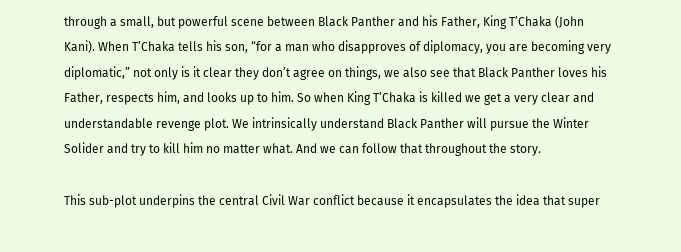through a small, but powerful scene between Black Panther and his Father, King T’Chaka (John Kani). When T’Chaka tells his son, “for a man who disapproves of diplomacy, you are becoming very diplomatic,” not only is it clear they don’t agree on things, we also see that Black Panther loves his Father, respects him, and looks up to him. So when King T’Chaka is killed we get a very clear and understandable revenge plot. We intrinsically understand Black Panther will pursue the Winter Solider and try to kill him no matter what. And we can follow that throughout the story.

This sub-plot underpins the central Civil War conflict because it encapsulates the idea that super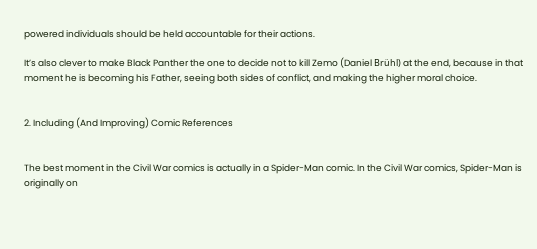powered individuals should be held accountable for their actions.

It’s also clever to make Black Panther the one to decide not to kill Zemo (Daniel Brühl) at the end, because in that moment he is becoming his Father, seeing both sides of conflict, and making the higher moral choice.


2. Including (And Improving) Comic References


The best moment in the Civil War comics is actually in a Spider-Man comic. In the Civil War comics, Spider-Man is originally on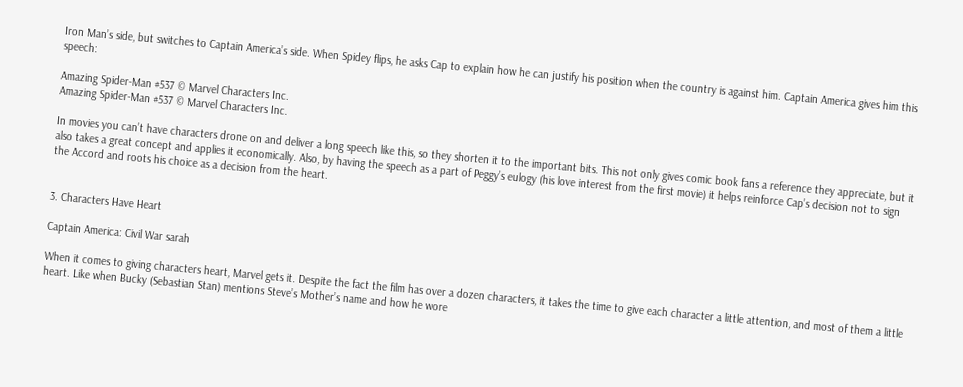Iron Man’s side, but switches to Captain America’s side. When Spidey flips, he asks Cap to explain how he can justify his position when the country is against him. Captain America gives him this speech:

Amazing Spider-Man #537 © Marvel Characters Inc.
Amazing Spider-Man #537 © Marvel Characters Inc.

In movies you can’t have characters drone on and deliver a long speech like this, so they shorten it to the important bits. This not only gives comic book fans a reference they appreciate, but it also takes a great concept and applies it economically. Also, by having the speech as a part of Peggy’s eulogy (his love interest from the first movie) it helps reinforce Cap’s decision not to sign the Accord and roots his choice as a decision from the heart.


3. Characters Have Heart

Captain America: Civil War sarah

When it comes to giving characters heart, Marvel gets it. Despite the fact the film has over a dozen characters, it takes the time to give each character a little attention, and most of them a little heart. Like when Bucky (Sebastian Stan) mentions Steve’s Mother’s name and how he wore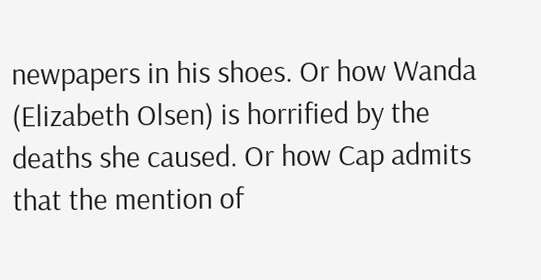newpapers in his shoes. Or how Wanda (Elizabeth Olsen) is horrified by the deaths she caused. Or how Cap admits that the mention of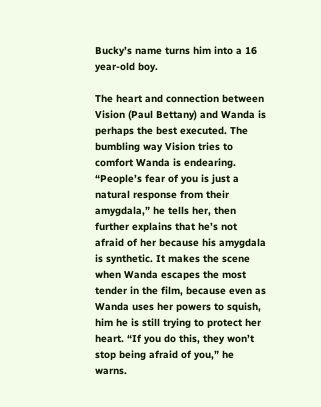Bucky’s name turns him into a 16 year-old boy.

The heart and connection between Vision (Paul Bettany) and Wanda is perhaps the best executed. The bumbling way Vision tries to comfort Wanda is endearing. “People’s fear of you is just a natural response from their amygdala,” he tells her, then further explains that he’s not afraid of her because his amygdala is synthetic. It makes the scene when Wanda escapes the most tender in the film, because even as Wanda uses her powers to squish, him he is still trying to protect her heart. “If you do this, they won’t stop being afraid of you,” he warns.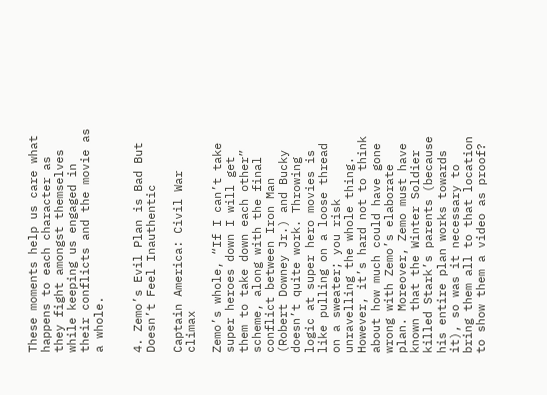These moments help us care what happens to each character as they fight amongst themselves while keeping us engaged in their conflicts and the movie as a whole.


4. Zemo’s Evil Plan is Bad But Doesn’t Feel Inauthentic

Captain America: Civil War climax

Zemo’s whole, “If I can’t take super heroes down I will get them to take down each other” scheme, along with the final conflict between Iron Man (Robert Downey Jr.) and Bucky doesn’t quite work. Throwing logic at super hero movies is like pulling on a loose thread on a sweater; you risk unravelling the whole thing. However, it’s hard not to think about how much could have gone wrong with Zemo’s elaborate plan. Moreover, Zemo must have known that the Winter Soldier killed Stark’s parents (because his entire plan works towards it), so was it necessary to bring them all to that location to show them a video as proof?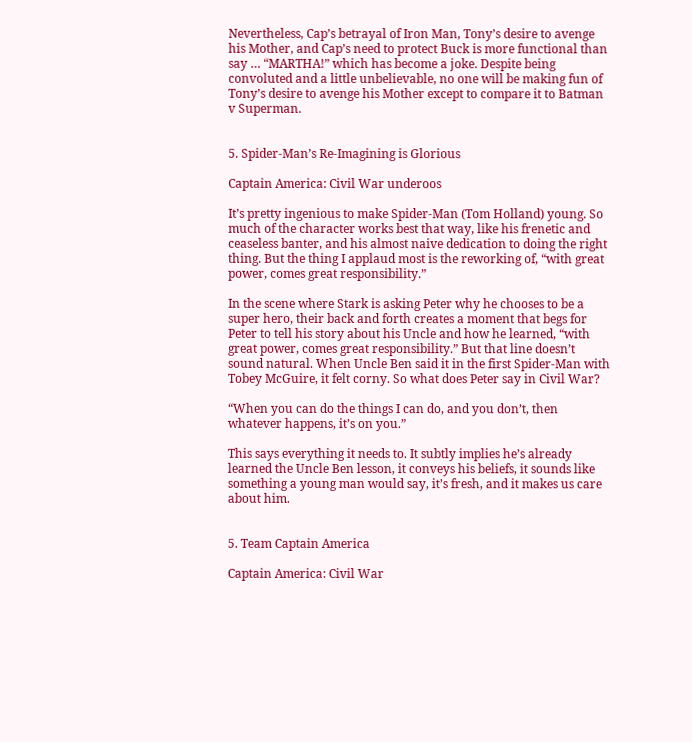Nevertheless, Cap’s betrayal of Iron Man, Tony’s desire to avenge his Mother, and Cap’s need to protect Buck is more functional than say … “MARTHA!” which has become a joke. Despite being convoluted and a little unbelievable, no one will be making fun of Tony’s desire to avenge his Mother except to compare it to Batman v Superman.


5. Spider-Man’s Re-Imagining is Glorious

Captain America: Civil War underoos

It’s pretty ingenious to make Spider-Man (Tom Holland) young. So much of the character works best that way, like his frenetic and ceaseless banter, and his almost naive dedication to doing the right thing. But the thing I applaud most is the reworking of, “with great power, comes great responsibility.”

In the scene where Stark is asking Peter why he chooses to be a super hero, their back and forth creates a moment that begs for Peter to tell his story about his Uncle and how he learned, “with great power, comes great responsibility.” But that line doesn’t sound natural. When Uncle Ben said it in the first Spider-Man with Tobey McGuire, it felt corny. So what does Peter say in Civil War?

“When you can do the things I can do, and you don’t, then whatever happens, it’s on you.”

This says everything it needs to. It subtly implies he’s already learned the Uncle Ben lesson, it conveys his beliefs, it sounds like something a young man would say, it’s fresh, and it makes us care about him.


5. Team Captain America

Captain America: Civil War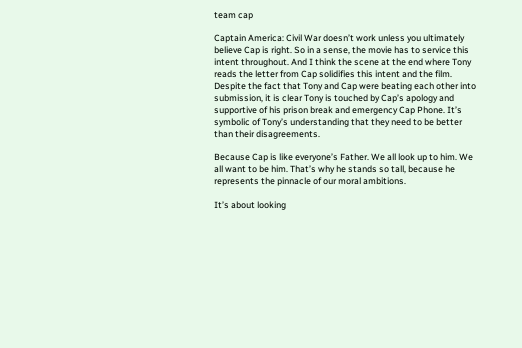team cap

Captain America: Civil War doesn’t work unless you ultimately believe Cap is right. So in a sense, the movie has to service this intent throughout. And I think the scene at the end where Tony reads the letter from Cap solidifies this intent and the film. Despite the fact that Tony and Cap were beating each other into submission, it is clear Tony is touched by Cap’s apology and supportive of his prison break and emergency Cap Phone. It’s symbolic of Tony’s understanding that they need to be better than their disagreements.

Because Cap is like everyone’s Father. We all look up to him. We all want to be him. That’s why he stands so tall, because he represents the pinnacle of our moral ambitions.

It’s about looking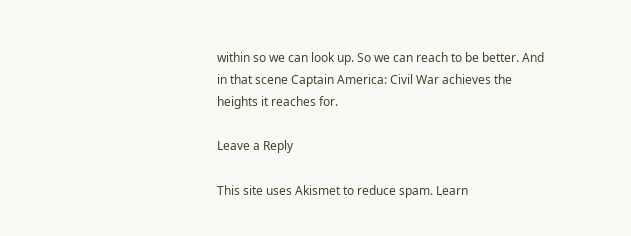within so we can look up. So we can reach to be better. And in that scene Captain America: Civil War achieves the heights it reaches for.

Leave a Reply

This site uses Akismet to reduce spam. Learn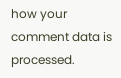how your comment data is processed.